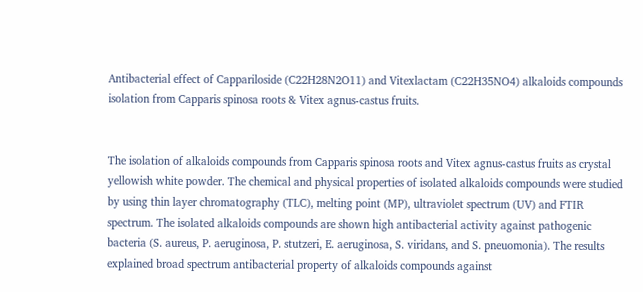Antibacterial effect of Cappariloside (C22H28N2O11) and Vitexlactam (C22H35NO4) alkaloids compounds isolation from Capparis spinosa roots & Vitex agnus-castus fruits.


The isolation of alkaloids compounds from Capparis spinosa roots and Vitex agnus-castus fruits as crystal yellowish white powder. The chemical and physical properties of isolated alkaloids compounds were studied by using thin layer chromatography (TLC), melting point (MP), ultraviolet spectrum (UV) and FTIR spectrum. The isolated alkaloids compounds are shown high antibacterial activity against pathogenic bacteria (S. aureus, P. aeruginosa, P. stutzeri, E. aeruginosa, S. viridans, and S. pneuomonia). The results explained broad spectrum antibacterial property of alkaloids compounds against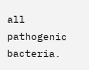all pathogenic bacteria.